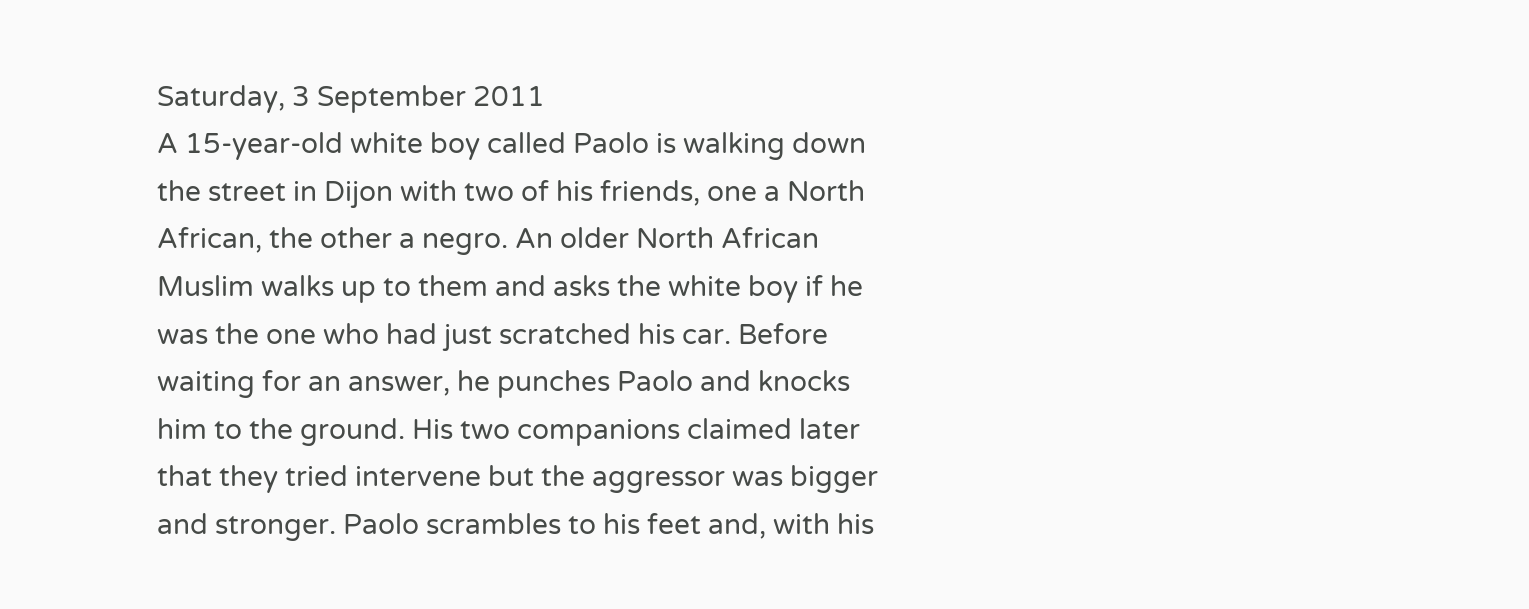Saturday, 3 September 2011
A 15-year-old white boy called Paolo is walking down the street in Dijon with two of his friends, one a North African, the other a negro. An older North African Muslim walks up to them and asks the white boy if he was the one who had just scratched his car. Before waiting for an answer, he punches Paolo and knocks him to the ground. His two companions claimed later that they tried intervene but the aggressor was bigger and stronger. Paolo scrambles to his feet and, with his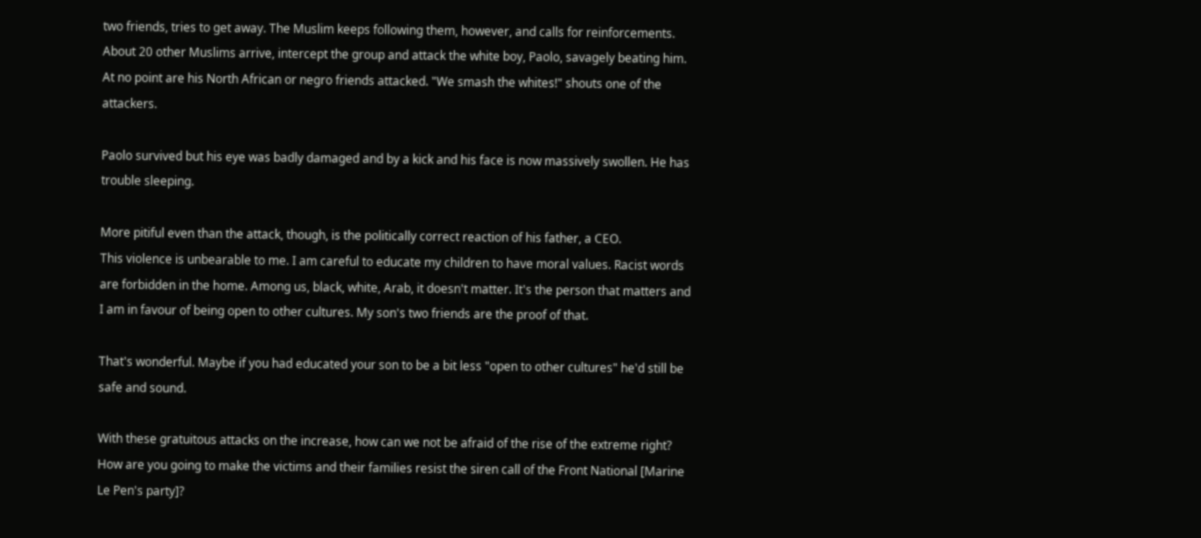two friends, tries to get away. The Muslim keeps following them, however, and calls for reinforcements. About 20 other Muslims arrive, intercept the group and attack the white boy, Paolo, savagely beating him. At no point are his North African or negro friends attacked. "We smash the whites!" shouts one of the attackers.

Paolo survived but his eye was badly damaged and by a kick and his face is now massively swollen. He has trouble sleeping.

More pitiful even than the attack, though, is the politically correct reaction of his father, a CEO.
This violence is unbearable to me. I am careful to educate my children to have moral values. Racist words are forbidden in the home. Among us, black, white, Arab, it doesn't matter. It's the person that matters and I am in favour of being open to other cultures. My son's two friends are the proof of that.

That's wonderful. Maybe if you had educated your son to be a bit less "open to other cultures" he'd still be safe and sound.

With these gratuitous attacks on the increase, how can we not be afraid of the rise of the extreme right? How are you going to make the victims and their families resist the siren call of the Front National [Marine Le Pen's party]?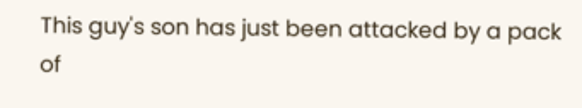This guy's son has just been attacked by a pack of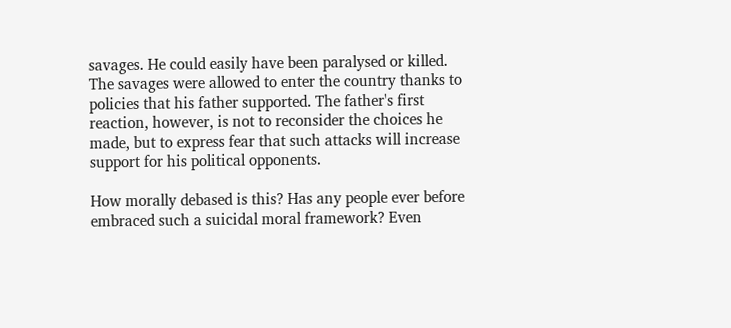savages. He could easily have been paralysed or killed. The savages were allowed to enter the country thanks to policies that his father supported. The father's first reaction, however, is not to reconsider the choices he made, but to express fear that such attacks will increase support for his political opponents.

How morally debased is this? Has any people ever before embraced such a suicidal moral framework? Even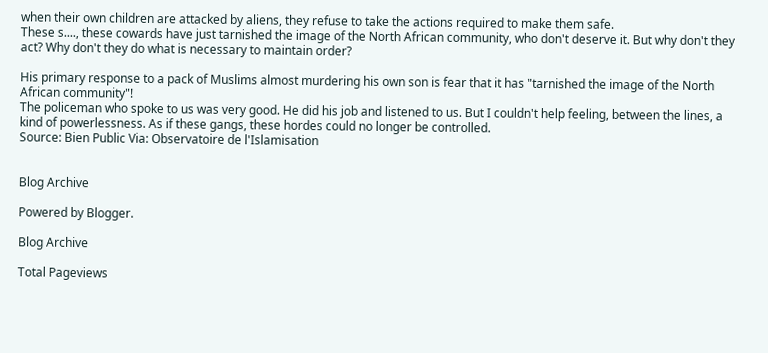when their own children are attacked by aliens, they refuse to take the actions required to make them safe.
These s...., these cowards have just tarnished the image of the North African community, who don't deserve it. But why don't they act? Why don't they do what is necessary to maintain order?

His primary response to a pack of Muslims almost murdering his own son is fear that it has "tarnished the image of the North African community"!
The policeman who spoke to us was very good. He did his job and listened to us. But I couldn't help feeling, between the lines, a kind of powerlessness. As if these gangs, these hordes could no longer be controlled.
Source: Bien Public Via: Observatoire de l'Islamisation


Blog Archive

Powered by Blogger.

Blog Archive

Total Pageviews